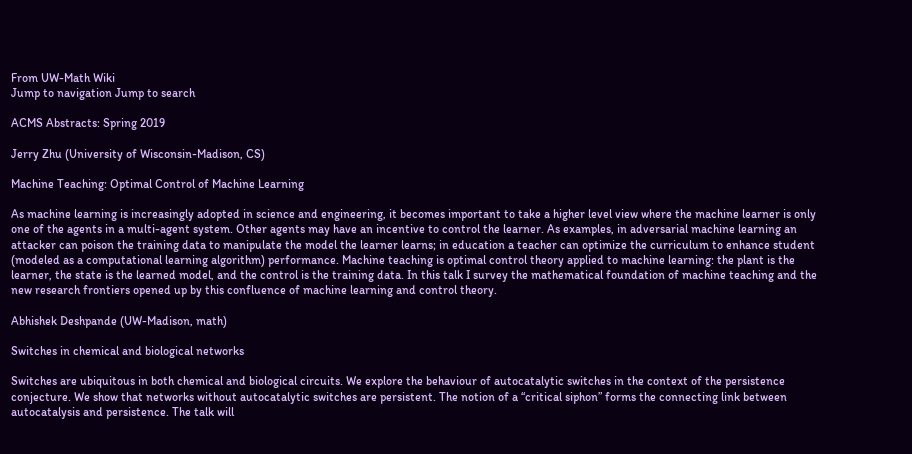From UW-Math Wiki
Jump to navigation Jump to search

ACMS Abstracts: Spring 2019

Jerry Zhu (University of Wisconsin-Madison, CS)

Machine Teaching: Optimal Control of Machine Learning

As machine learning is increasingly adopted in science and engineering, it becomes important to take a higher level view where the machine learner is only one of the agents in a multi-agent system. Other agents may have an incentive to control the learner. As examples, in adversarial machine learning an attacker can poison the training data to manipulate the model the learner learns; in education a teacher can optimize the curriculum to enhance student (modeled as a computational learning algorithm) performance. Machine teaching is optimal control theory applied to machine learning: the plant is the learner, the state is the learned model, and the control is the training data. In this talk I survey the mathematical foundation of machine teaching and the new research frontiers opened up by this confluence of machine learning and control theory.

Abhishek Deshpande (UW-Madison, math)

Switches in chemical and biological networks

Switches are ubiquitous in both chemical and biological circuits. We explore the behaviour of autocatalytic switches in the context of the persistence conjecture. We show that networks without autocatalytic switches are persistent. The notion of a “critical siphon” forms the connecting link between autocatalysis and persistence. The talk will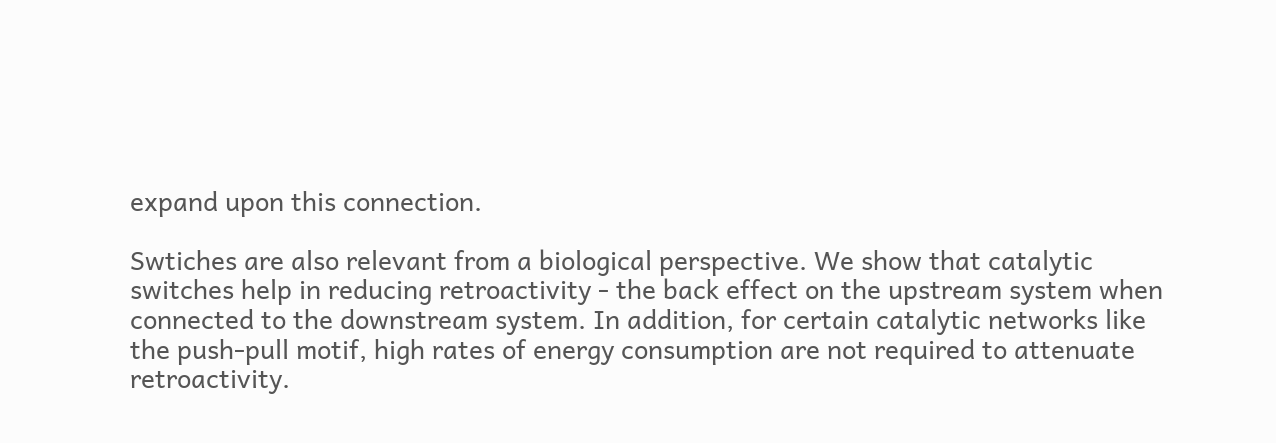expand upon this connection.

Swtiches are also relevant from a biological perspective. We show that catalytic switches help in reducing retroactivity - the back effect on the upstream system when connected to the downstream system. In addition, for certain catalytic networks like the push-pull motif, high rates of energy consumption are not required to attenuate retroactivity.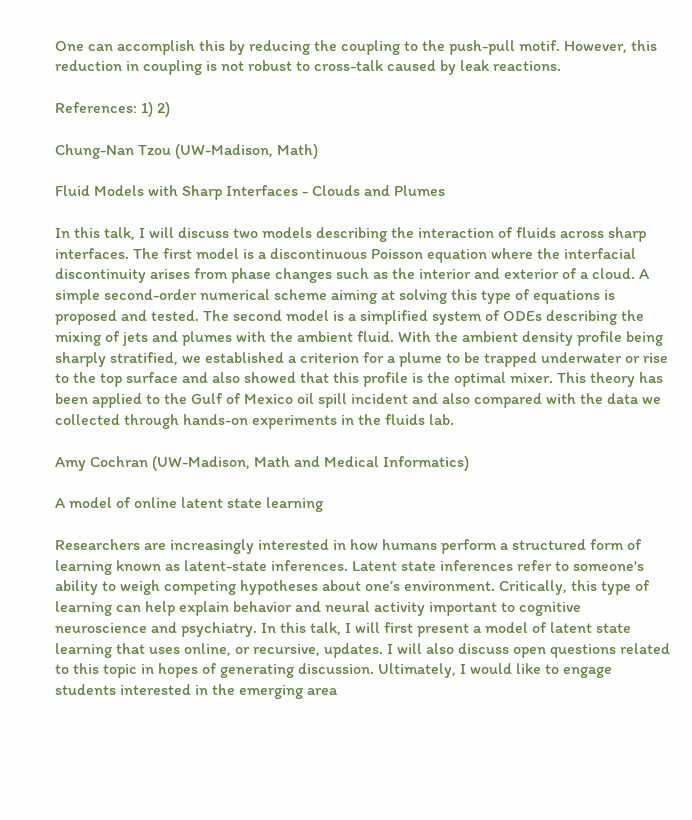One can accomplish this by reducing the coupling to the push-pull motif. However, this reduction in coupling is not robust to cross-talk caused by leak reactions.

References: 1) 2)

Chung-Nan Tzou (UW-Madison, Math)

Fluid Models with Sharp Interfaces - Clouds and Plumes

In this talk, I will discuss two models describing the interaction of fluids across sharp interfaces. The first model is a discontinuous Poisson equation where the interfacial discontinuity arises from phase changes such as the interior and exterior of a cloud. A simple second-order numerical scheme aiming at solving this type of equations is proposed and tested. The second model is a simplified system of ODEs describing the mixing of jets and plumes with the ambient fluid. With the ambient density profile being sharply stratified, we established a criterion for a plume to be trapped underwater or rise to the top surface and also showed that this profile is the optimal mixer. This theory has been applied to the Gulf of Mexico oil spill incident and also compared with the data we collected through hands-on experiments in the fluids lab.

Amy Cochran (UW-Madison, Math and Medical Informatics)

A model of online latent state learning

Researchers are increasingly interested in how humans perform a structured form of learning known as latent-state inferences. Latent state inferences refer to someone's ability to weigh competing hypotheses about one’s environment. Critically, this type of learning can help explain behavior and neural activity important to cognitive neuroscience and psychiatry. In this talk, I will first present a model of latent state learning that uses online, or recursive, updates. I will also discuss open questions related to this topic in hopes of generating discussion. Ultimately, I would like to engage students interested in the emerging area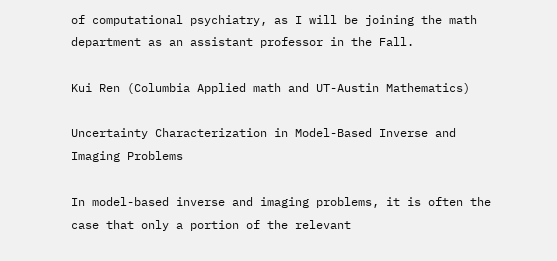of computational psychiatry, as I will be joining the math department as an assistant professor in the Fall.

Kui Ren (Columbia Applied math and UT-Austin Mathematics)

Uncertainty Characterization in Model-Based Inverse and Imaging Problems

In model-based inverse and imaging problems, it is often the case that only a portion of the relevant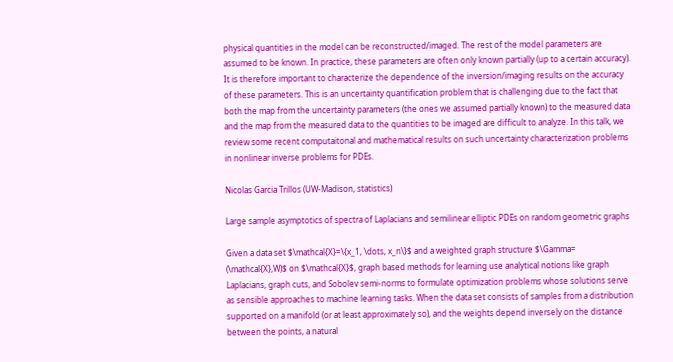physical quantities in the model can be reconstructed/imaged. The rest of the model parameters are assumed to be known. In practice, these parameters are often only known partially (up to a certain accuracy). It is therefore important to characterize the dependence of the inversion/imaging results on the accuracy of these parameters. This is an uncertainty quantification problem that is challenging due to the fact that both the map from the uncertainty parameters (the ones we assumed partially known) to the measured data and the map from the measured data to the quantities to be imaged are difficult to analyze. In this talk, we review some recent computaitonal and mathematical results on such uncertainty characterization problems in nonlinear inverse problems for PDEs.

Nicolas Garcia Trillos (UW-Madison, statistics)

Large sample asymptotics of spectra of Laplacians and semilinear elliptic PDEs on random geometric graphs

Given a data set $\mathcal{X}=\{x_1, \dots, x_n\}$ and a weighted graph structure $\Gamma= (\mathcal{X},W)$ on $\mathcal{X}$, graph based methods for learning use analytical notions like graph Laplacians, graph cuts, and Sobolev semi-norms to formulate optimization problems whose solutions serve as sensible approaches to machine learning tasks. When the data set consists of samples from a distribution supported on a manifold (or at least approximately so), and the weights depend inversely on the distance between the points, a natural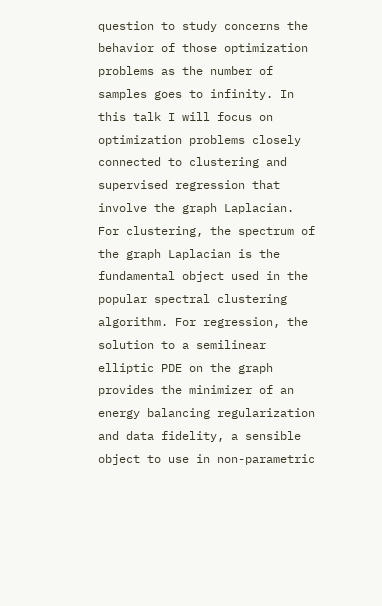question to study concerns the behavior of those optimization problems as the number of samples goes to infinity. In this talk I will focus on optimization problems closely connected to clustering and supervised regression that involve the graph Laplacian. For clustering, the spectrum of the graph Laplacian is the fundamental object used in the popular spectral clustering algorithm. For regression, the solution to a semilinear elliptic PDE on the graph provides the minimizer of an energy balancing regularization and data fidelity, a sensible object to use in non-parametric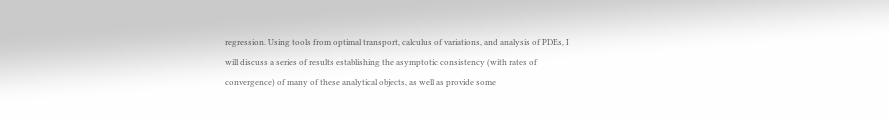regression. Using tools from optimal transport, calculus of variations, and analysis of PDEs, I will discuss a series of results establishing the asymptotic consistency (with rates of convergence) of many of these analytical objects, as well as provide some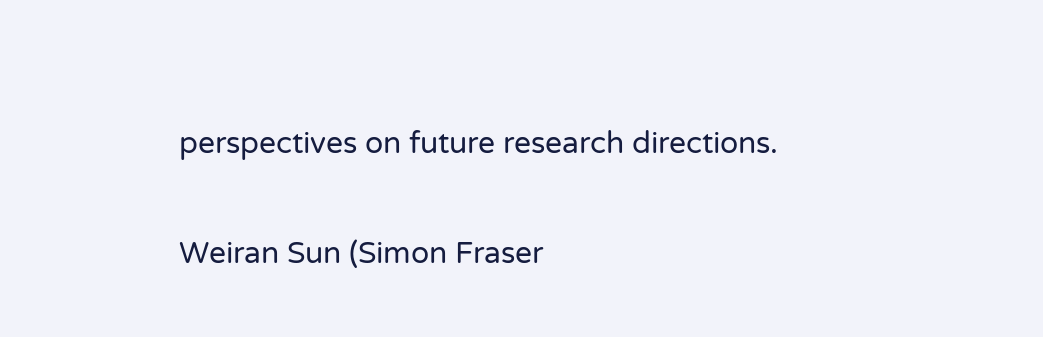perspectives on future research directions.

Weiran Sun (Simon Fraser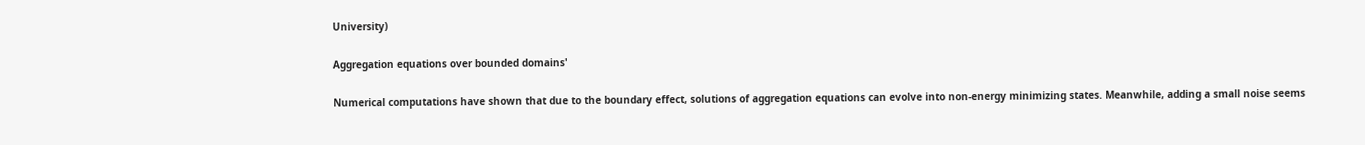University)

Aggregation equations over bounded domains'

Numerical computations have shown that due to the boundary effect, solutions of aggregation equations can evolve into non-energy minimizing states. Meanwhile, adding a small noise seems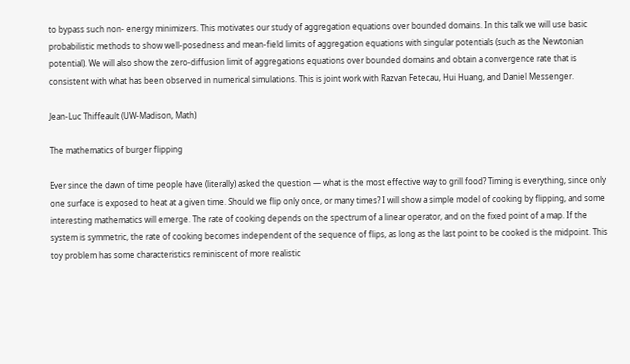to bypass such non- energy minimizers. This motivates our study of aggregation equations over bounded domains. In this talk we will use basic probabilistic methods to show well-posedness and mean-field limits of aggregation equations with singular potentials (such as the Newtonian potential). We will also show the zero-diffusion limit of aggregations equations over bounded domains and obtain a convergence rate that is consistent with what has been observed in numerical simulations. This is joint work with Razvan Fetecau, Hui Huang, and Daniel Messenger.

Jean-Luc Thiffeault (UW-Madison, Math)

The mathematics of burger flipping

Ever since the dawn of time people have (literally) asked the question — what is the most effective way to grill food? Timing is everything, since only one surface is exposed to heat at a given time. Should we flip only once, or many times? I will show a simple model of cooking by flipping, and some interesting mathematics will emerge. The rate of cooking depends on the spectrum of a linear operator, and on the fixed point of a map. If the system is symmetric, the rate of cooking becomes independent of the sequence of flips, as long as the last point to be cooked is the midpoint. This toy problem has some characteristics reminiscent of more realistic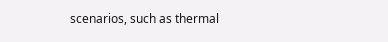scenarios, such as thermal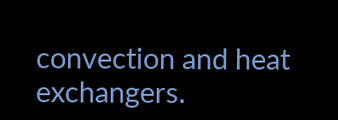convection and heat exchangers.